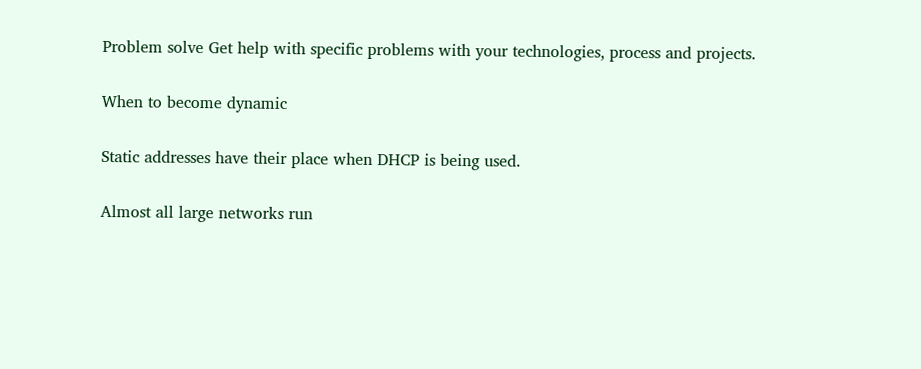Problem solve Get help with specific problems with your technologies, process and projects.

When to become dynamic

Static addresses have their place when DHCP is being used.

Almost all large networks run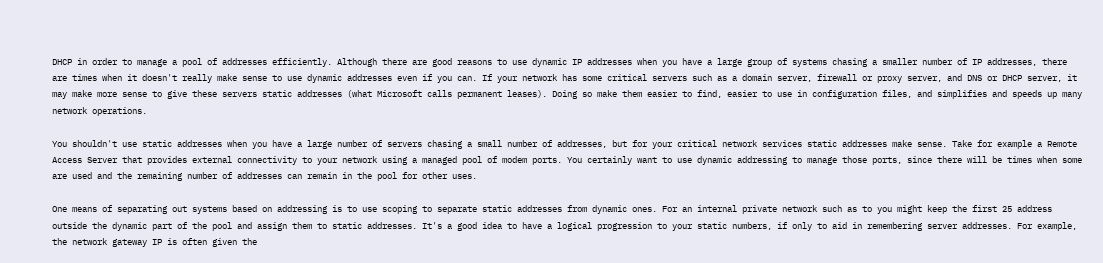DHCP in order to manage a pool of addresses efficiently. Although there are good reasons to use dynamic IP addresses when you have a large group of systems chasing a smaller number of IP addresses, there are times when it doesn't really make sense to use dynamic addresses even if you can. If your network has some critical servers such as a domain server, firewall or proxy server, and DNS or DHCP server, it may make more sense to give these servers static addresses (what Microsoft calls permanent leases). Doing so make them easier to find, easier to use in configuration files, and simplifies and speeds up many network operations.

You shouldn't use static addresses when you have a large number of servers chasing a small number of addresses, but for your critical network services static addresses make sense. Take for example a Remote Access Server that provides external connectivity to your network using a managed pool of modem ports. You certainly want to use dynamic addressing to manage those ports, since there will be times when some are used and the remaining number of addresses can remain in the pool for other uses.

One means of separating out systems based on addressing is to use scoping to separate static addresses from dynamic ones. For an internal private network such as to you might keep the first 25 address outside the dynamic part of the pool and assign them to static addresses. It's a good idea to have a logical progression to your static numbers, if only to aid in remembering server addresses. For example, the network gateway IP is often given the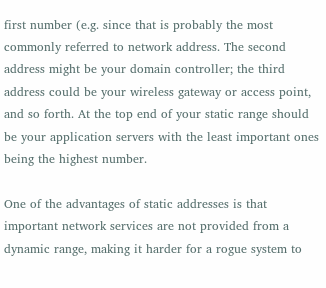first number (e.g. since that is probably the most commonly referred to network address. The second address might be your domain controller; the third address could be your wireless gateway or access point, and so forth. At the top end of your static range should be your application servers with the least important ones being the highest number.

One of the advantages of static addresses is that important network services are not provided from a dynamic range, making it harder for a rogue system to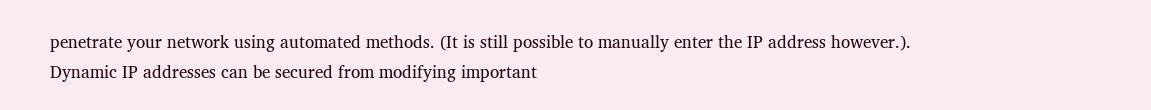penetrate your network using automated methods. (It is still possible to manually enter the IP address however.). Dynamic IP addresses can be secured from modifying important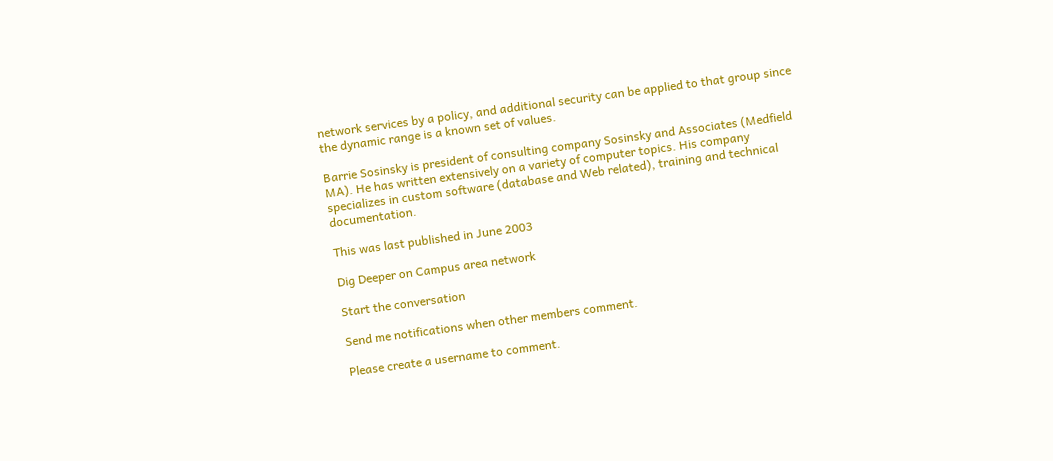network services by a policy, and additional security can be applied to that group since the dynamic range is a known set of values.

Barrie Sosinsky is president of consulting company Sosinsky and Associates (Medfield MA). He has written extensively on a variety of computer topics. His company specializes in custom software (database and Web related), training and technical documentation.

This was last published in June 2003

Dig Deeper on Campus area network

Start the conversation

Send me notifications when other members comment.

Please create a username to comment.